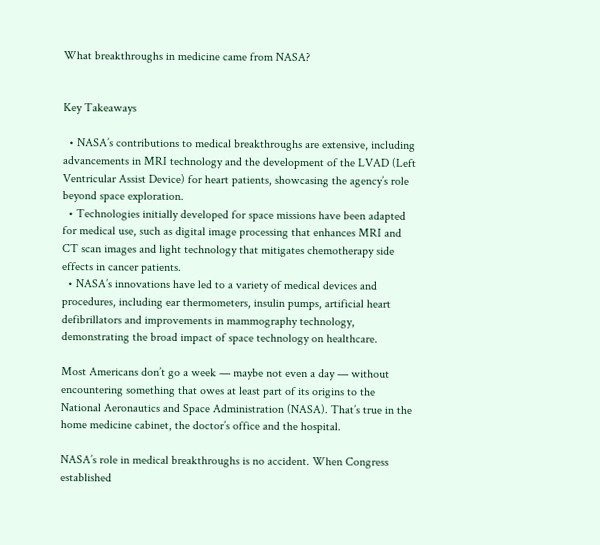What breakthroughs in medicine came from NASA?


Key Takeaways

  • NASA’s contributions to medical breakthroughs are extensive, including advancements in MRI technology and the development of the LVAD (Left Ventricular Assist Device) for heart patients, showcasing the agency’s role beyond space exploration.
  • Technologies initially developed for space missions have been adapted for medical use, such as digital image processing that enhances MRI and CT scan images and light technology that mitigates chemotherapy side effects in cancer patients.
  • NASA’s innovations have led to a variety of medical devices and procedures, including ear thermometers, insulin pumps, artificial heart defibrillators and improvements in mammography technology, demonstrating the broad impact of space technology on healthcare.

Most Americans don’t go a week — maybe not even a day — without encountering something that owes at least part of its origins to the National Aeronautics and Space Administration (NASA). That’s true in the home medicine cabinet, the doctor’s office and the hospital.

NASA’s role in medical breakthroughs is no accident. When Congress established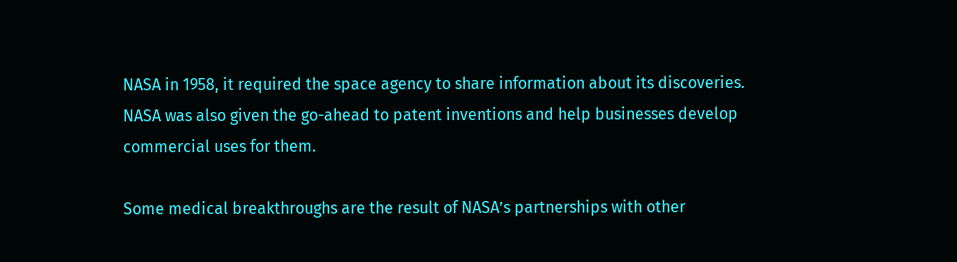NASA in 1958, it required the space agency to share information about its discoveries. NASA was also given the go-ahead to patent inventions and help businesses develop commercial uses for them.

Some medical breakthroughs are the result of NASA’s partnerships with other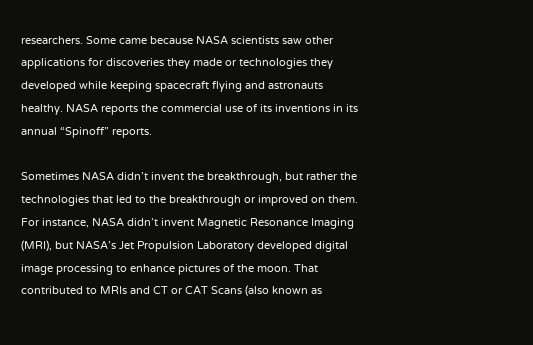researchers. Some came because NASA scientists saw other applications for discoveries they made or technologies they developed while keeping spacecraft flying and astronauts healthy. NASA reports the commercial use of its inventions in its annual “Spinoff” reports.

Sometimes NASA didn’t invent the breakthrough, but rather the technologies that led to the breakthrough or improved on them. For instance, NASA didn’t invent Magnetic Resonance Imaging (MRI), but NASA’s Jet Propulsion Laboratory developed digital image processing to enhance pictures of the moon. That contributed to MRIs and CT or CAT Scans (also known as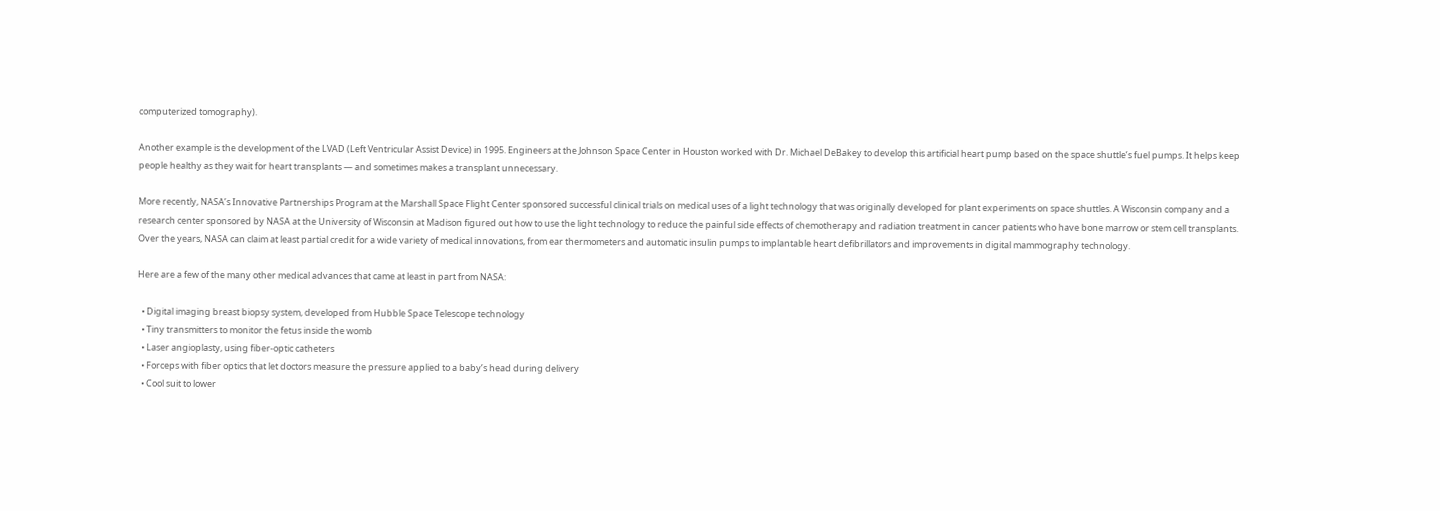computerized tomography).

Another example is the development of the LVAD (Left Ventricular Assist Device) in 1995. Engineers at the Johnson Space Center in Houston worked with Dr. Michael DeBakey to develop this artificial heart pump based on the space shuttle’s fuel pumps. It helps keep people healthy as they wait for heart transplants — and sometimes makes a transplant unnecessary.

More recently, NASA’s Innovative Partnerships Program at the Marshall Space Flight Center sponsored successful clinical trials on medical uses of a light technology that was originally developed for plant experiments on space shuttles. A Wisconsin company and a research center sponsored by NASA at the University of Wisconsin at Madison figured out how to use the light technology to reduce the painful side effects of chemotherapy and radiation treatment in cancer patients who have bone marrow or stem cell transplants. Over the years, NASA can claim at least partial credit for a wide variety of medical innovations, from ear thermometers and automatic insulin pumps to implantable heart defibrillators and improvements in digital mammography technology.

Here are a few of the many other medical advances that came at least in part from NASA:

  • Digital imaging breast biopsy system, developed from Hubble Space Telescope technology
  • Tiny transmitters to monitor the fetus inside the womb
  • Laser angioplasty, using fiber-optic catheters
  • Forceps with fiber optics that let doctors measure the pressure applied to a baby’s head during delivery
  • Cool suit to lower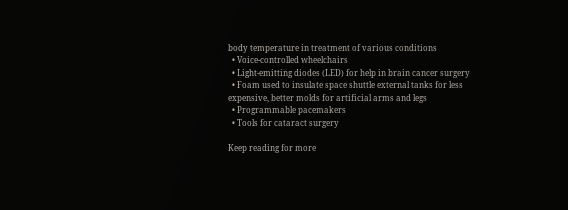body temperature in treatment of various conditions
  • Voice-controlled wheelchairs
  • Light-emitting diodes (LED) for help in brain cancer surgery
  • Foam used to insulate space shuttle external tanks for less expensive, better molds for artificial arms and legs
  • Programmable pacemakers
  • Tools for cataract surgery

Keep reading for more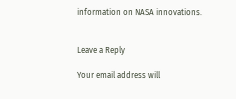information on NASA innovations.


Leave a Reply

Your email address will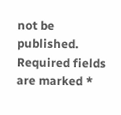not be published. Required fields are marked *